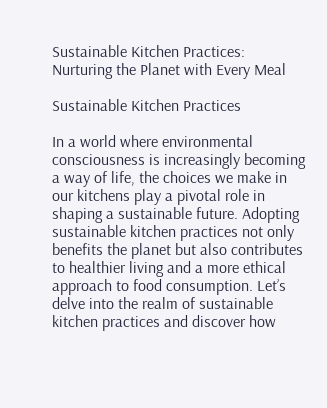Sustainable Kitchen Practices: Nurturing the Planet with Every Meal

Sustainable Kitchen Practices

In a world where environmental consciousness is increasingly becoming a way of life, the choices we make in our kitchens play a pivotal role in shaping a sustainable future. Adopting sustainable kitchen practices not only benefits the planet but also contributes to healthier living and a more ethical approach to food consumption. Let’s delve into the realm of sustainable kitchen practices and discover how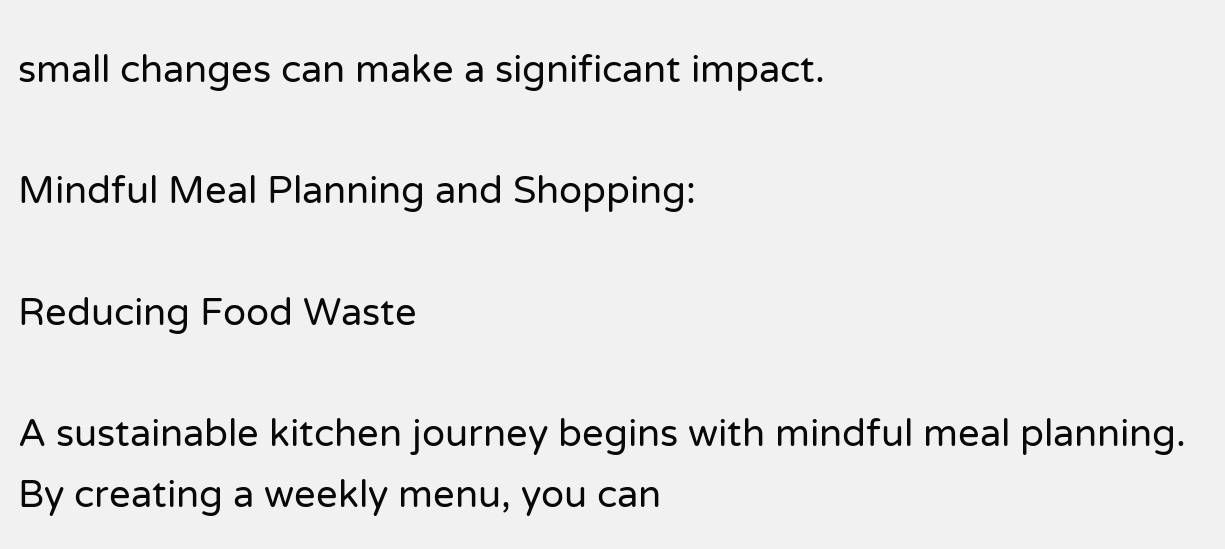small changes can make a significant impact.

Mindful Meal Planning and Shopping:

Reducing Food Waste

A sustainable kitchen journey begins with mindful meal planning. By creating a weekly menu, you can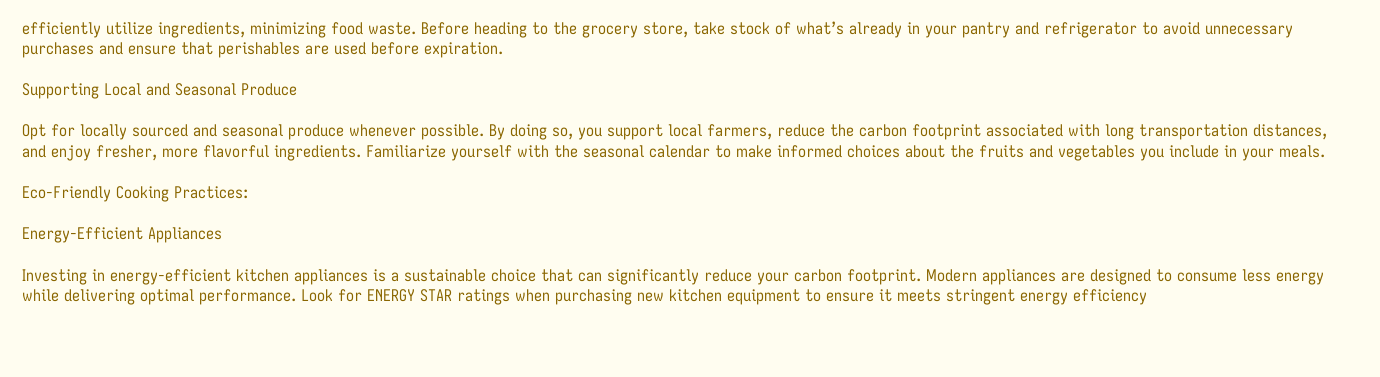efficiently utilize ingredients, minimizing food waste. Before heading to the grocery store, take stock of what’s already in your pantry and refrigerator to avoid unnecessary purchases and ensure that perishables are used before expiration.

Supporting Local and Seasonal Produce

Opt for locally sourced and seasonal produce whenever possible. By doing so, you support local farmers, reduce the carbon footprint associated with long transportation distances, and enjoy fresher, more flavorful ingredients. Familiarize yourself with the seasonal calendar to make informed choices about the fruits and vegetables you include in your meals.

Eco-Friendly Cooking Practices:

Energy-Efficient Appliances

Investing in energy-efficient kitchen appliances is a sustainable choice that can significantly reduce your carbon footprint. Modern appliances are designed to consume less energy while delivering optimal performance. Look for ENERGY STAR ratings when purchasing new kitchen equipment to ensure it meets stringent energy efficiency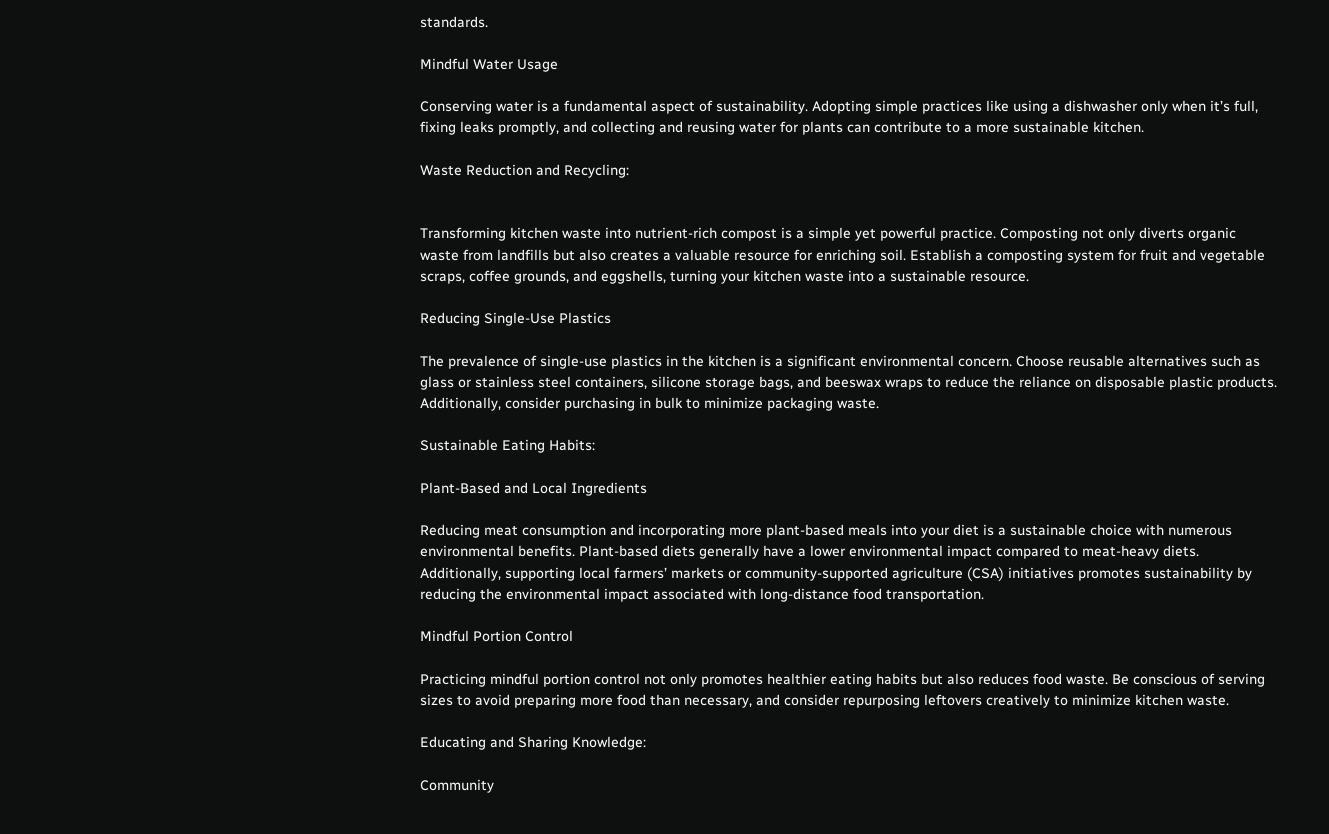standards.

Mindful Water Usage

Conserving water is a fundamental aspect of sustainability. Adopting simple practices like using a dishwasher only when it’s full, fixing leaks promptly, and collecting and reusing water for plants can contribute to a more sustainable kitchen.

Waste Reduction and Recycling:


Transforming kitchen waste into nutrient-rich compost is a simple yet powerful practice. Composting not only diverts organic waste from landfills but also creates a valuable resource for enriching soil. Establish a composting system for fruit and vegetable scraps, coffee grounds, and eggshells, turning your kitchen waste into a sustainable resource.

Reducing Single-Use Plastics

The prevalence of single-use plastics in the kitchen is a significant environmental concern. Choose reusable alternatives such as glass or stainless steel containers, silicone storage bags, and beeswax wraps to reduce the reliance on disposable plastic products. Additionally, consider purchasing in bulk to minimize packaging waste.

Sustainable Eating Habits:

Plant-Based and Local Ingredients

Reducing meat consumption and incorporating more plant-based meals into your diet is a sustainable choice with numerous environmental benefits. Plant-based diets generally have a lower environmental impact compared to meat-heavy diets. Additionally, supporting local farmers’ markets or community-supported agriculture (CSA) initiatives promotes sustainability by reducing the environmental impact associated with long-distance food transportation.

Mindful Portion Control

Practicing mindful portion control not only promotes healthier eating habits but also reduces food waste. Be conscious of serving sizes to avoid preparing more food than necessary, and consider repurposing leftovers creatively to minimize kitchen waste.

Educating and Sharing Knowledge:

Community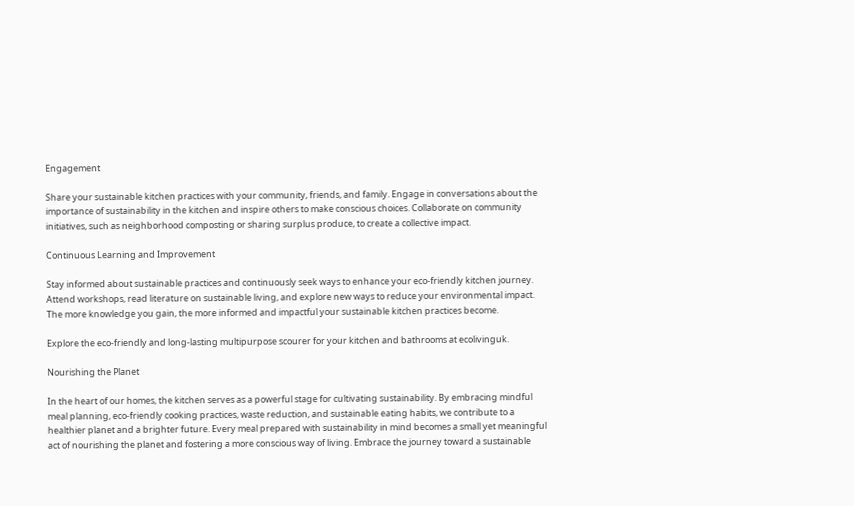Engagement

Share your sustainable kitchen practices with your community, friends, and family. Engage in conversations about the importance of sustainability in the kitchen and inspire others to make conscious choices. Collaborate on community initiatives, such as neighborhood composting or sharing surplus produce, to create a collective impact.

Continuous Learning and Improvement

Stay informed about sustainable practices and continuously seek ways to enhance your eco-friendly kitchen journey. Attend workshops, read literature on sustainable living, and explore new ways to reduce your environmental impact. The more knowledge you gain, the more informed and impactful your sustainable kitchen practices become.

Explore the eco-friendly and long-lasting multipurpose scourer for your kitchen and bathrooms at ecolivinguk.

Nourishing the Planet

In the heart of our homes, the kitchen serves as a powerful stage for cultivating sustainability. By embracing mindful meal planning, eco-friendly cooking practices, waste reduction, and sustainable eating habits, we contribute to a healthier planet and a brighter future. Every meal prepared with sustainability in mind becomes a small yet meaningful act of nourishing the planet and fostering a more conscious way of living. Embrace the journey toward a sustainable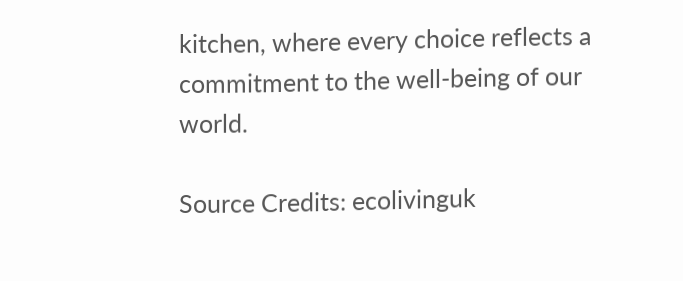kitchen, where every choice reflects a commitment to the well-being of our world.

Source Credits: ecolivinguk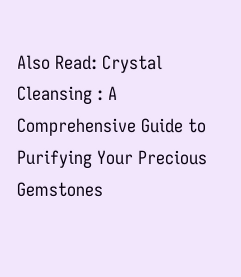Also Read: Crystal Cleansing : A Comprehensive Guide to Purifying Your Precious Gemstones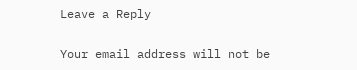Leave a Reply

Your email address will not be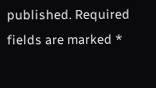published. Required fields are marked *